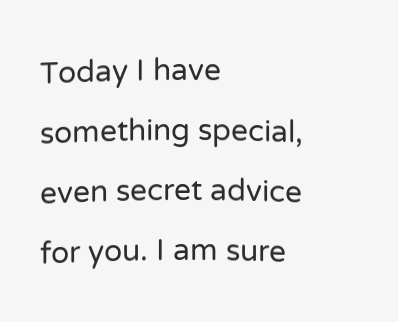Today I have something special, even secret advice for you. I am sure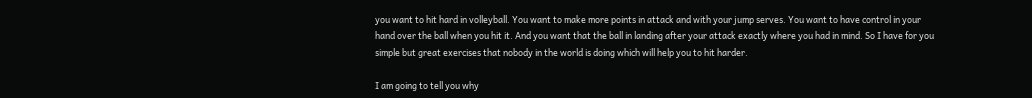you want to hit hard in volleyball. You want to make more points in attack and with your jump serves. You want to have control in your hand over the ball when you hit it. And you want that the ball in landing after your attack exactly where you had in mind. So I have for you simple but great exercises that nobody in the world is doing which will help you to hit harder.

I am going to tell you why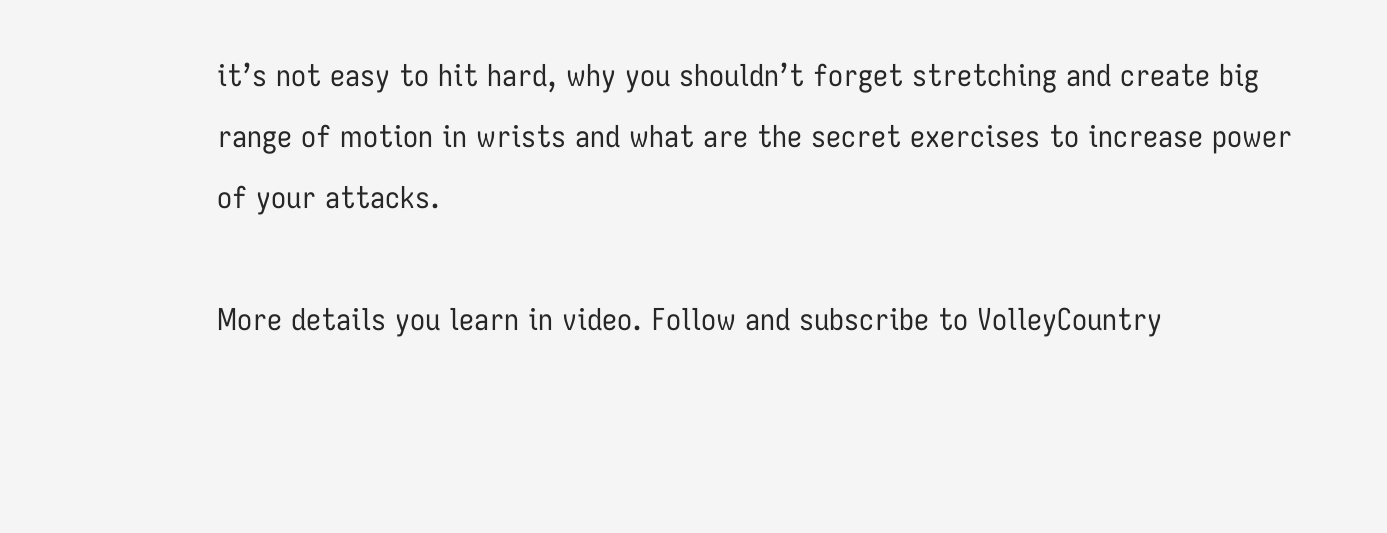it’s not easy to hit hard, why you shouldn’t forget stretching and create big range of motion in wrists and what are the secret exercises to increase power of your attacks.

More details you learn in video. Follow and subscribe to VolleyCountry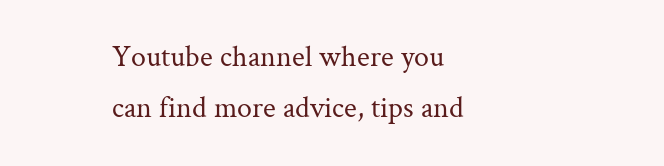Youtube channel where you can find more advice, tips and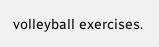volleyball exercises.